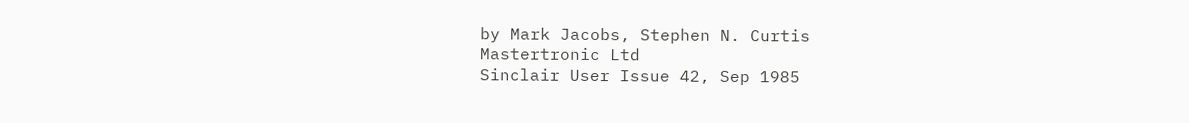by Mark Jacobs, Stephen N. Curtis
Mastertronic Ltd
Sinclair User Issue 42, Sep 1985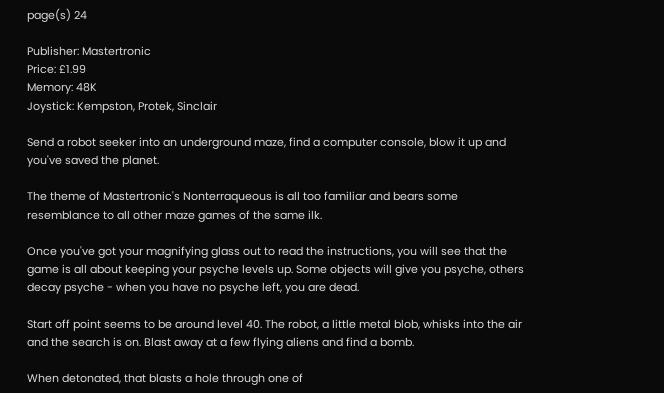page(s) 24

Publisher: Mastertronic
Price: £1.99
Memory: 48K
Joystick: Kempston, Protek, Sinclair

Send a robot seeker into an underground maze, find a computer console, blow it up and you've saved the planet.

The theme of Mastertronic's Nonterraqueous is all too familiar and bears some resemblance to all other maze games of the same ilk.

Once you've got your magnifying glass out to read the instructions, you will see that the game is all about keeping your psyche levels up. Some objects will give you psyche, others decay psyche - when you have no psyche left, you are dead.

Start off point seems to be around level 40. The robot, a little metal blob, whisks into the air and the search is on. Blast away at a few flying aliens and find a bomb.

When detonated, that blasts a hole through one of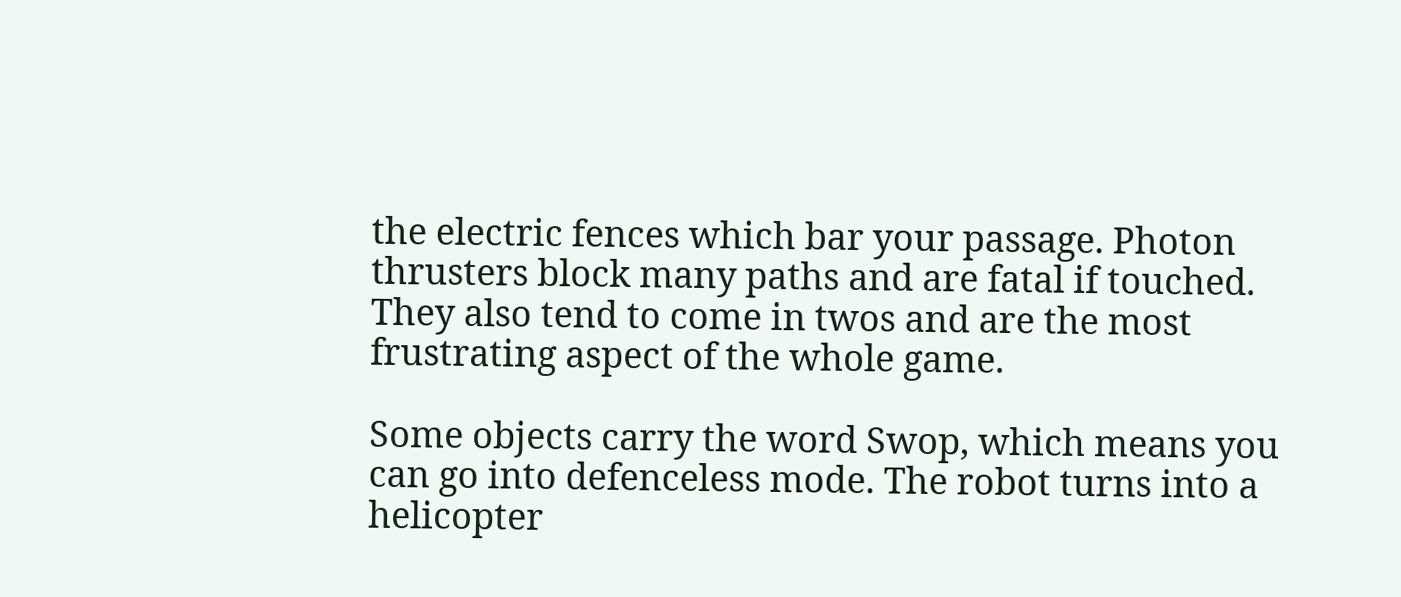the electric fences which bar your passage. Photon thrusters block many paths and are fatal if touched. They also tend to come in twos and are the most frustrating aspect of the whole game.

Some objects carry the word Swop, which means you can go into defenceless mode. The robot turns into a helicopter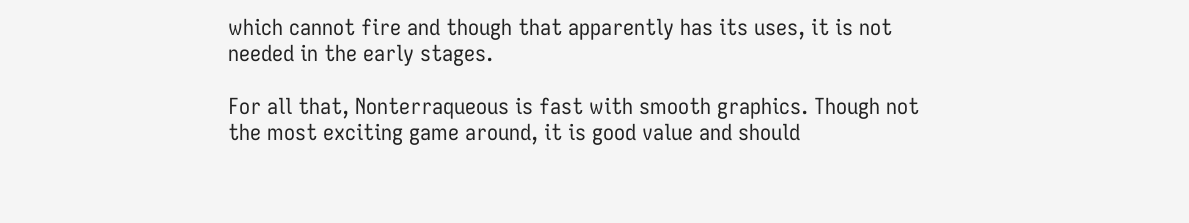which cannot fire and though that apparently has its uses, it is not needed in the early stages.

For all that, Nonterraqueous is fast with smooth graphics. Though not the most exciting game around, it is good value and should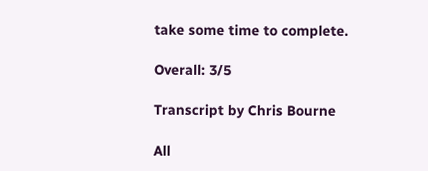take some time to complete.

Overall: 3/5

Transcript by Chris Bourne

All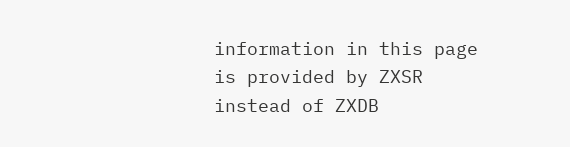information in this page is provided by ZXSR instead of ZXDB